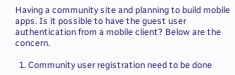Having a community site and planning to build mobile apps. Is it possible to have the guest user authentication from a mobile client? Below are the concern.

  1. Community user registration need to be done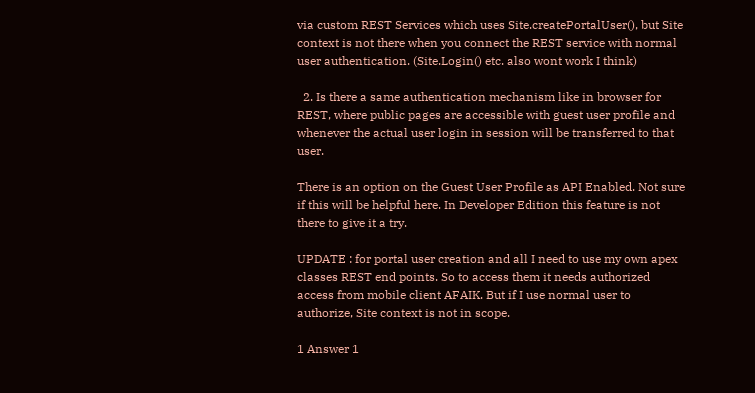via custom REST Services which uses Site.createPortalUser(), but Site context is not there when you connect the REST service with normal user authentication. (Site.Login() etc. also wont work I think)

  2. Is there a same authentication mechanism like in browser for REST, where public pages are accessible with guest user profile and whenever the actual user login in session will be transferred to that user.

There is an option on the Guest User Profile as API Enabled. Not sure if this will be helpful here. In Developer Edition this feature is not there to give it a try.

UPDATE : for portal user creation and all I need to use my own apex classes REST end points. So to access them it needs authorized access from mobile client AFAIK. But if I use normal user to authorize, Site context is not in scope.

1 Answer 1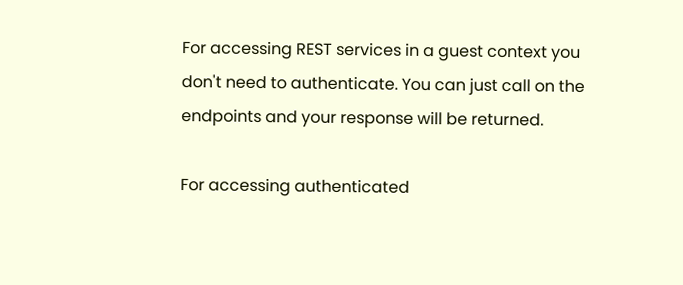For accessing REST services in a guest context you don't need to authenticate. You can just call on the endpoints and your response will be returned.

For accessing authenticated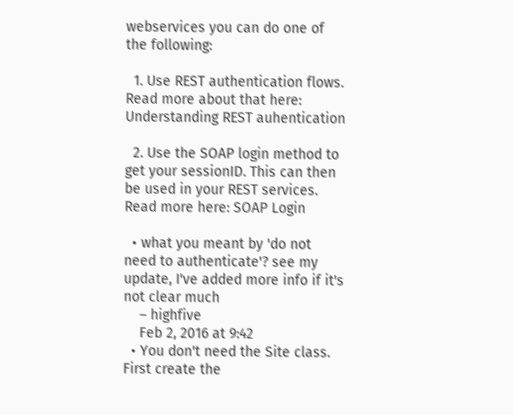webservices you can do one of the following:

  1. Use REST authentication flows. Read more about that here: Understanding REST auhentication

  2. Use the SOAP login method to get your sessionID. This can then be used in your REST services. Read more here: SOAP Login

  • what you meant by 'do not need to authenticate'? see my update, I've added more info if it's not clear much
    – highfive
    Feb 2, 2016 at 9:42
  • You don't need the Site class. First create the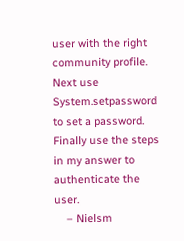user with the right community profile. Next use System.setpassword to set a password. Finally use the steps in my answer to authenticate the user.
    – Nielsm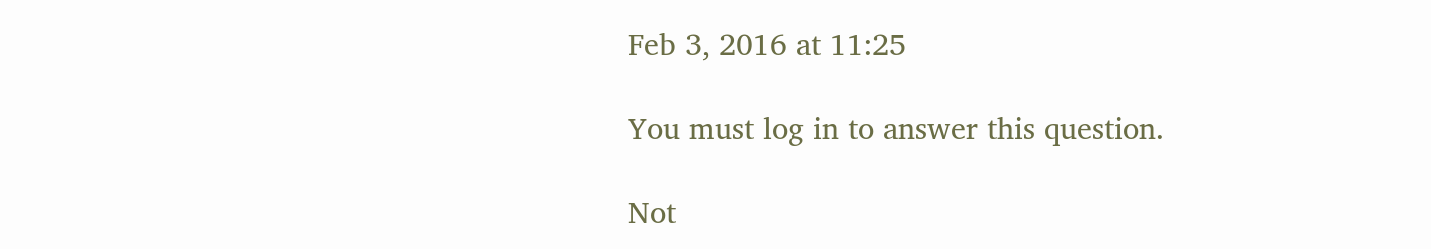Feb 3, 2016 at 11:25

You must log in to answer this question.

Not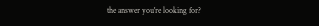the answer you're looking for?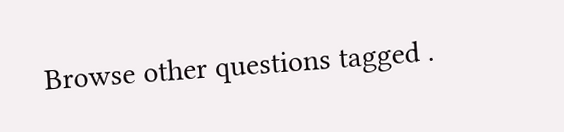Browse other questions tagged .